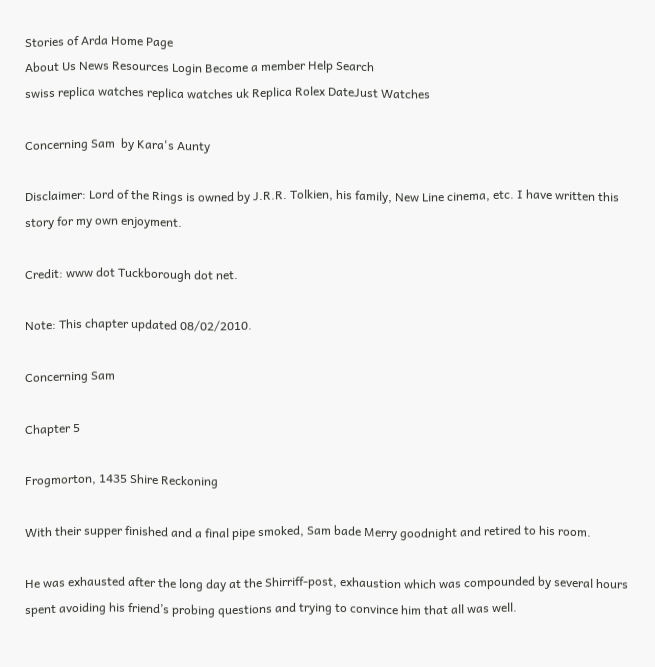Stories of Arda Home Page
About Us News Resources Login Become a member Help Search
swiss replica watches replica watches uk Replica Rolex DateJust Watches

Concerning Sam  by Kara's Aunty

Disclaimer: Lord of the Rings is owned by J.R.R. Tolkien, his family, New Line cinema, etc. I have written this story for my own enjoyment.

Credit: www dot Tuckborough dot net.

Note: This chapter updated 08/02/2010.

Concerning Sam

Chapter 5

Frogmorton, 1435 Shire Reckoning

With their supper finished and a final pipe smoked, Sam bade Merry goodnight and retired to his room.

He was exhausted after the long day at the Shirriff-post, exhaustion which was compounded by several hours spent avoiding his friend’s probing questions and trying to convince him that all was well.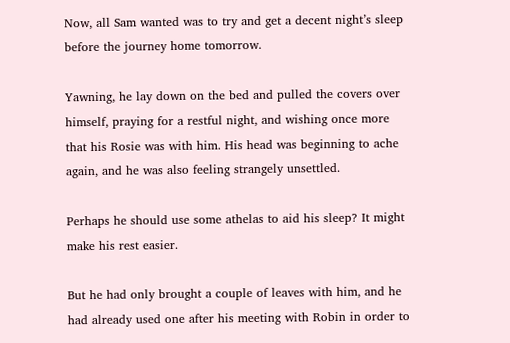Now, all Sam wanted was to try and get a decent night’s sleep before the journey home tomorrow.

Yawning, he lay down on the bed and pulled the covers over himself, praying for a restful night, and wishing once more that his Rosie was with him. His head was beginning to ache again, and he was also feeling strangely unsettled.

Perhaps he should use some athelas to aid his sleep? It might make his rest easier.

But he had only brought a couple of leaves with him, and he had already used one after his meeting with Robin in order to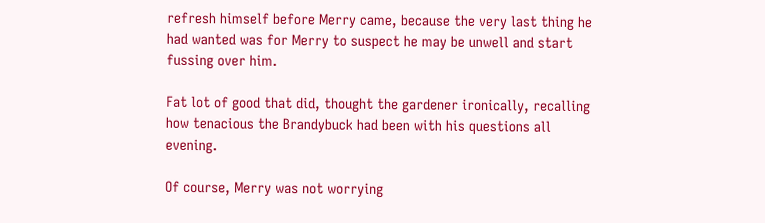refresh himself before Merry came, because the very last thing he had wanted was for Merry to suspect he may be unwell and start fussing over him.

Fat lot of good that did, thought the gardener ironically, recalling how tenacious the Brandybuck had been with his questions all evening.

Of course, Merry was not worrying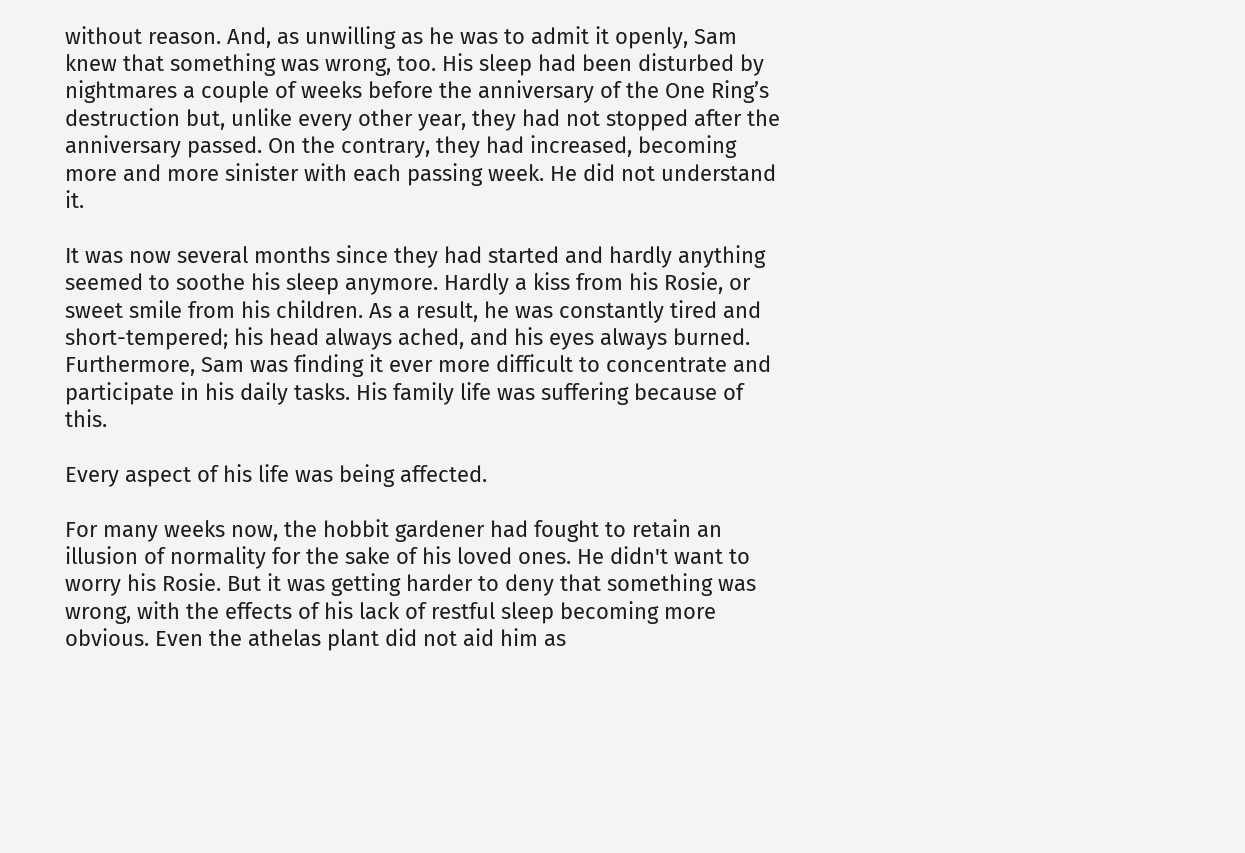without reason. And, as unwilling as he was to admit it openly, Sam knew that something was wrong, too. His sleep had been disturbed by nightmares a couple of weeks before the anniversary of the One Ring’s destruction but, unlike every other year, they had not stopped after the anniversary passed. On the contrary, they had increased, becoming more and more sinister with each passing week. He did not understand it.

It was now several months since they had started and hardly anything seemed to soothe his sleep anymore. Hardly a kiss from his Rosie, or sweet smile from his children. As a result, he was constantly tired and short-tempered; his head always ached, and his eyes always burned. Furthermore, Sam was finding it ever more difficult to concentrate and participate in his daily tasks. His family life was suffering because of this.

Every aspect of his life was being affected.

For many weeks now, the hobbit gardener had fought to retain an illusion of normality for the sake of his loved ones. He didn't want to worry his Rosie. But it was getting harder to deny that something was wrong, with the effects of his lack of restful sleep becoming more obvious. Even the athelas plant did not aid him as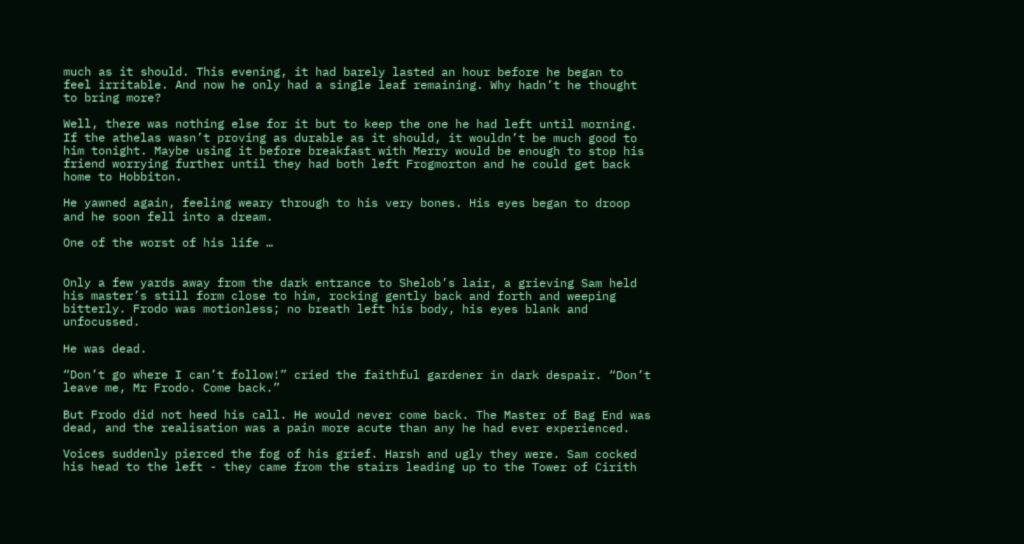much as it should. This evening, it had barely lasted an hour before he began to feel irritable. And now he only had a single leaf remaining. Why hadn’t he thought to bring more?

Well, there was nothing else for it but to keep the one he had left until morning. If the athelas wasn’t proving as durable as it should, it wouldn’t be much good to him tonight. Maybe using it before breakfast with Merry would be enough to stop his friend worrying further until they had both left Frogmorton and he could get back home to Hobbiton.

He yawned again, feeling weary through to his very bones. His eyes began to droop and he soon fell into a dream.

One of the worst of his life …


Only a few yards away from the dark entrance to Shelob’s lair, a grieving Sam held his master’s still form close to him, rocking gently back and forth and weeping bitterly. Frodo was motionless; no breath left his body, his eyes blank and unfocussed.

He was dead.

“Don’t go where I can’t follow!” cried the faithful gardener in dark despair. “Don’t leave me, Mr Frodo. Come back.”

But Frodo did not heed his call. He would never come back. The Master of Bag End was dead, and the realisation was a pain more acute than any he had ever experienced.

Voices suddenly pierced the fog of his grief. Harsh and ugly they were. Sam cocked his head to the left - they came from the stairs leading up to the Tower of Cirith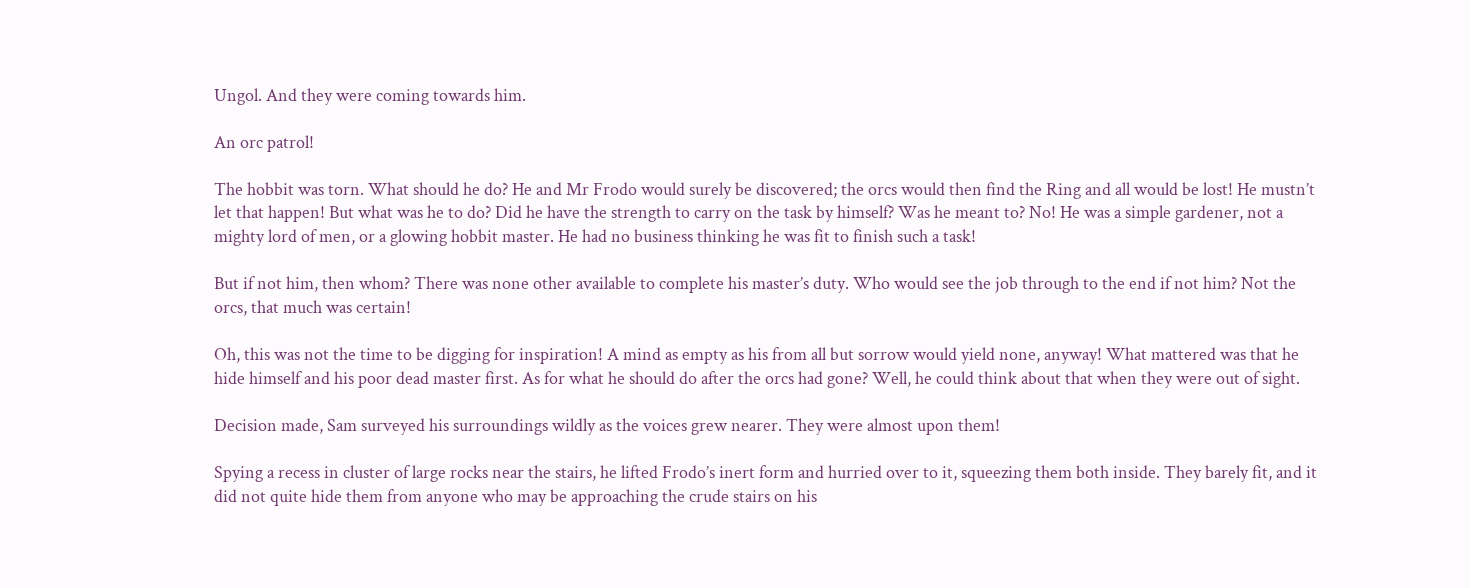Ungol. And they were coming towards him.

An orc patrol!

The hobbit was torn. What should he do? He and Mr Frodo would surely be discovered; the orcs would then find the Ring and all would be lost! He mustn’t let that happen! But what was he to do? Did he have the strength to carry on the task by himself? Was he meant to? No! He was a simple gardener, not a mighty lord of men, or a glowing hobbit master. He had no business thinking he was fit to finish such a task!

But if not him, then whom? There was none other available to complete his master’s duty. Who would see the job through to the end if not him? Not the orcs, that much was certain!

Oh, this was not the time to be digging for inspiration! A mind as empty as his from all but sorrow would yield none, anyway! What mattered was that he hide himself and his poor dead master first. As for what he should do after the orcs had gone? Well, he could think about that when they were out of sight.

Decision made, Sam surveyed his surroundings wildly as the voices grew nearer. They were almost upon them!

Spying a recess in cluster of large rocks near the stairs, he lifted Frodo’s inert form and hurried over to it, squeezing them both inside. They barely fit, and it did not quite hide them from anyone who may be approaching the crude stairs on his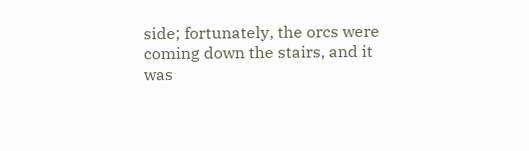side; fortunately, the orcs were coming down the stairs, and it was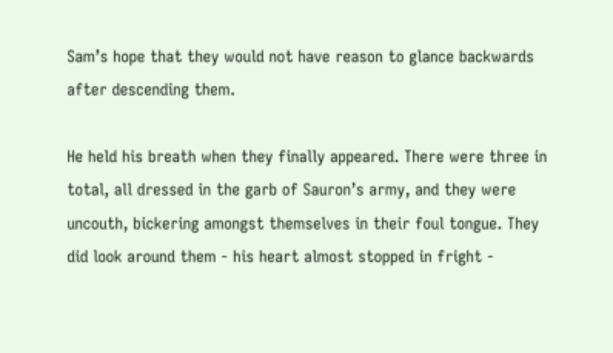Sam’s hope that they would not have reason to glance backwards after descending them.

He held his breath when they finally appeared. There were three in total, all dressed in the garb of Sauron’s army, and they were uncouth, bickering amongst themselves in their foul tongue. They did look around them - his heart almost stopped in fright -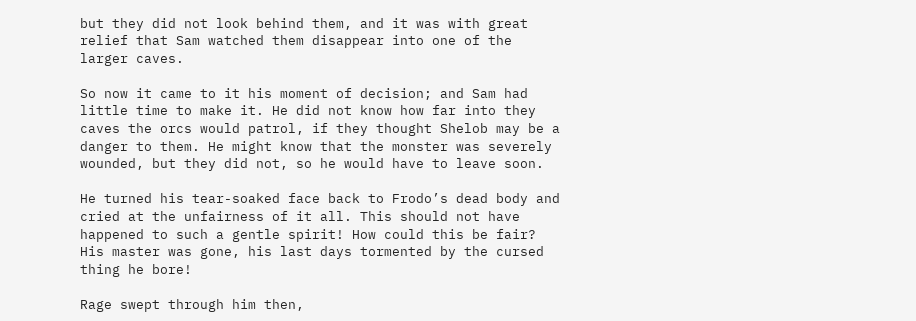but they did not look behind them, and it was with great relief that Sam watched them disappear into one of the larger caves.

So now it came to it his moment of decision; and Sam had little time to make it. He did not know how far into they caves the orcs would patrol, if they thought Shelob may be a danger to them. He might know that the monster was severely wounded, but they did not, so he would have to leave soon.

He turned his tear-soaked face back to Frodo’s dead body and cried at the unfairness of it all. This should not have happened to such a gentle spirit! How could this be fair? His master was gone, his last days tormented by the cursed thing he bore!

Rage swept through him then,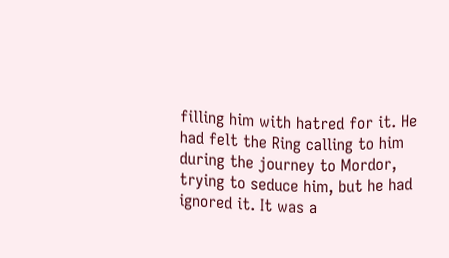filling him with hatred for it. He had felt the Ring calling to him during the journey to Mordor, trying to seduce him, but he had ignored it. It was a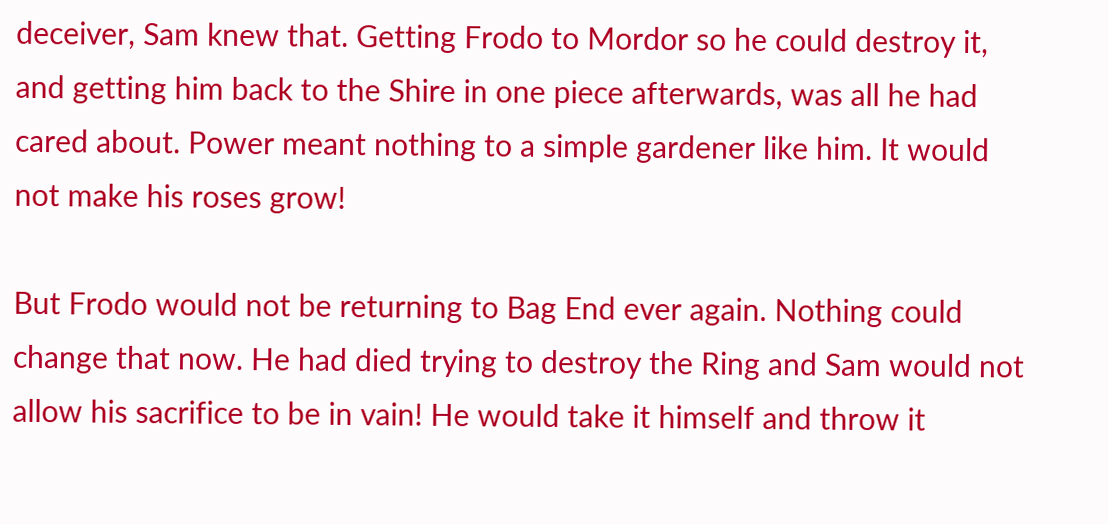deceiver, Sam knew that. Getting Frodo to Mordor so he could destroy it, and getting him back to the Shire in one piece afterwards, was all he had cared about. Power meant nothing to a simple gardener like him. It would not make his roses grow!

But Frodo would not be returning to Bag End ever again. Nothing could change that now. He had died trying to destroy the Ring and Sam would not allow his sacrifice to be in vain! He would take it himself and throw it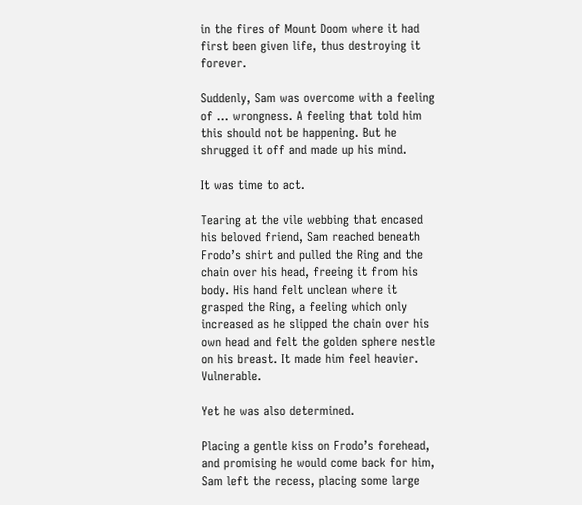in the fires of Mount Doom where it had first been given life, thus destroying it forever.

Suddenly, Sam was overcome with a feeling of ... wrongness. A feeling that told him this should not be happening. But he shrugged it off and made up his mind.

It was time to act.

Tearing at the vile webbing that encased his beloved friend, Sam reached beneath Frodo’s shirt and pulled the Ring and the chain over his head, freeing it from his body. His hand felt unclean where it grasped the Ring, a feeling which only increased as he slipped the chain over his own head and felt the golden sphere nestle on his breast. It made him feel heavier. Vulnerable.

Yet he was also determined.

Placing a gentle kiss on Frodo’s forehead, and promising he would come back for him, Sam left the recess, placing some large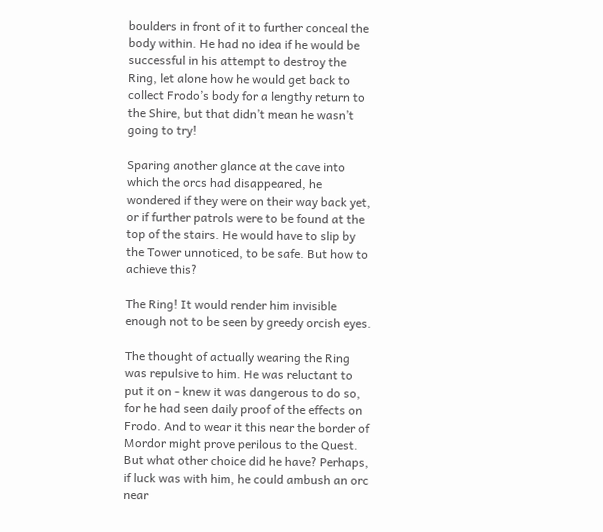boulders in front of it to further conceal the body within. He had no idea if he would be successful in his attempt to destroy the Ring, let alone how he would get back to collect Frodo’s body for a lengthy return to the Shire, but that didn’t mean he wasn’t going to try!

Sparing another glance at the cave into which the orcs had disappeared, he wondered if they were on their way back yet, or if further patrols were to be found at the top of the stairs. He would have to slip by the Tower unnoticed, to be safe. But how to achieve this?

The Ring! It would render him invisible enough not to be seen by greedy orcish eyes.

The thought of actually wearing the Ring was repulsive to him. He was reluctant to put it on - knew it was dangerous to do so, for he had seen daily proof of the effects on Frodo. And to wear it this near the border of Mordor might prove perilous to the Quest. But what other choice did he have? Perhaps, if luck was with him, he could ambush an orc near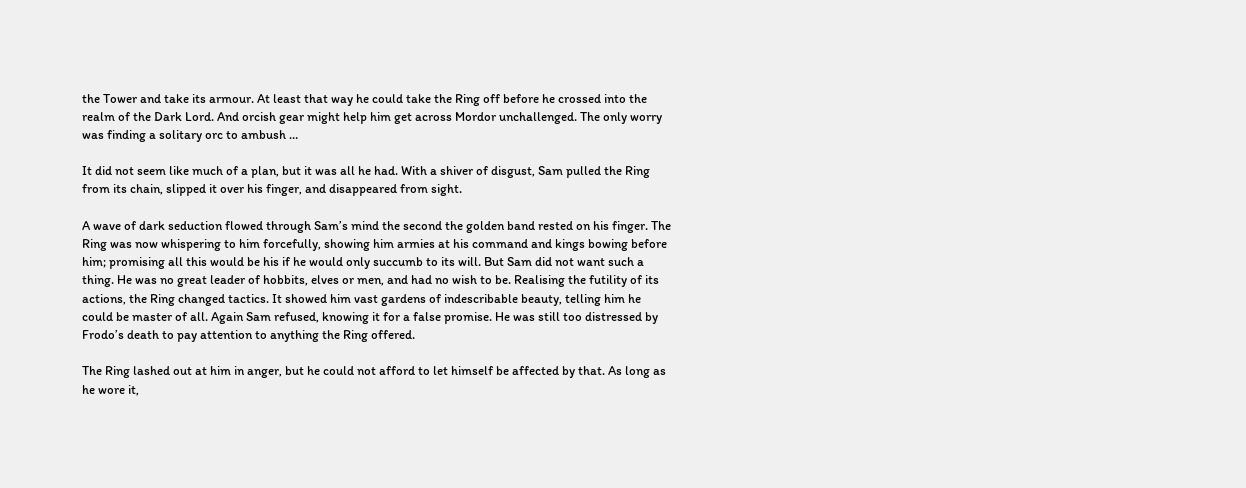the Tower and take its armour. At least that way he could take the Ring off before he crossed into the realm of the Dark Lord. And orcish gear might help him get across Mordor unchallenged. The only worry was finding a solitary orc to ambush …

It did not seem like much of a plan, but it was all he had. With a shiver of disgust, Sam pulled the Ring from its chain, slipped it over his finger, and disappeared from sight.

A wave of dark seduction flowed through Sam’s mind the second the golden band rested on his finger. The Ring was now whispering to him forcefully, showing him armies at his command and kings bowing before him; promising all this would be his if he would only succumb to its will. But Sam did not want such a thing. He was no great leader of hobbits, elves or men, and had no wish to be. Realising the futility of its actions, the Ring changed tactics. It showed him vast gardens of indescribable beauty, telling him he could be master of all. Again Sam refused, knowing it for a false promise. He was still too distressed by Frodo’s death to pay attention to anything the Ring offered.

The Ring lashed out at him in anger, but he could not afford to let himself be affected by that. As long as he wore it,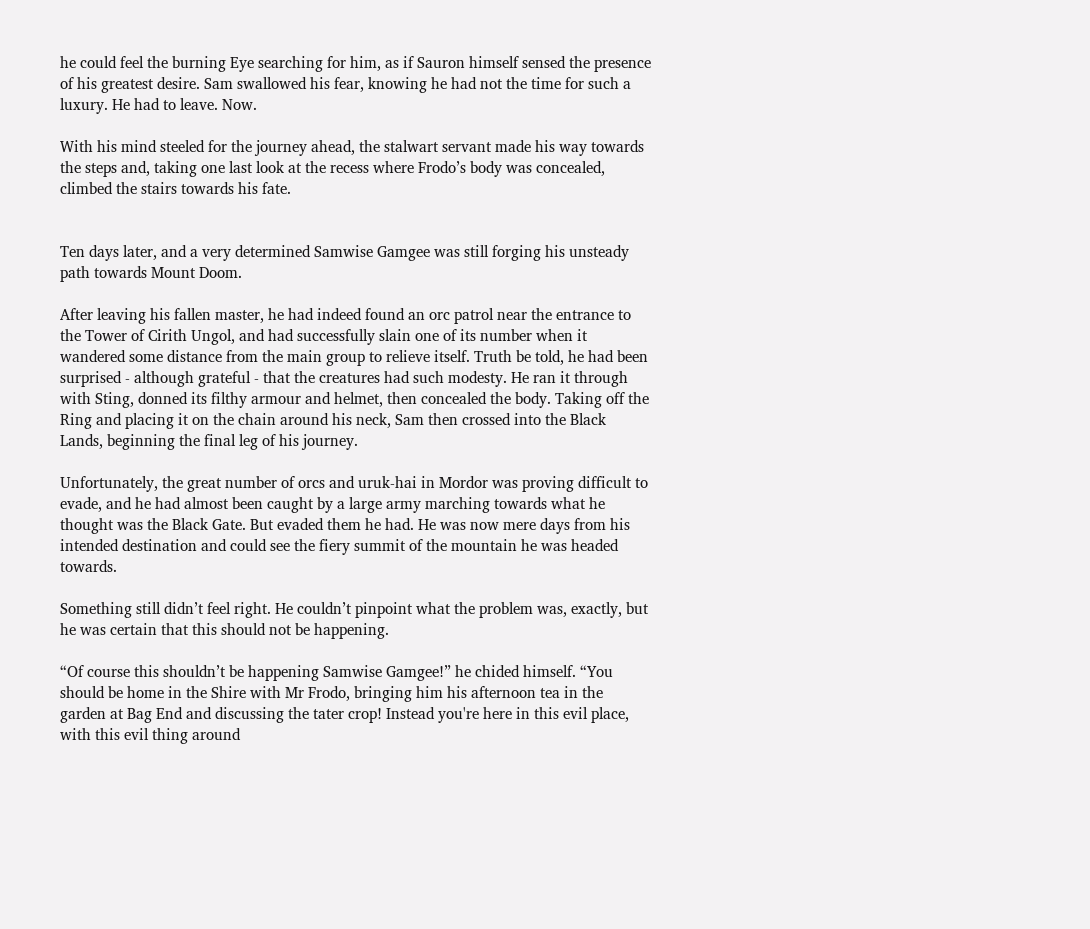he could feel the burning Eye searching for him, as if Sauron himself sensed the presence of his greatest desire. Sam swallowed his fear, knowing he had not the time for such a luxury. He had to leave. Now.

With his mind steeled for the journey ahead, the stalwart servant made his way towards the steps and, taking one last look at the recess where Frodo’s body was concealed, climbed the stairs towards his fate.


Ten days later, and a very determined Samwise Gamgee was still forging his unsteady path towards Mount Doom.

After leaving his fallen master, he had indeed found an orc patrol near the entrance to the Tower of Cirith Ungol, and had successfully slain one of its number when it wandered some distance from the main group to relieve itself. Truth be told, he had been surprised - although grateful - that the creatures had such modesty. He ran it through with Sting, donned its filthy armour and helmet, then concealed the body. Taking off the Ring and placing it on the chain around his neck, Sam then crossed into the Black Lands, beginning the final leg of his journey.

Unfortunately, the great number of orcs and uruk-hai in Mordor was proving difficult to evade, and he had almost been caught by a large army marching towards what he thought was the Black Gate. But evaded them he had. He was now mere days from his intended destination and could see the fiery summit of the mountain he was headed towards.

Something still didn’t feel right. He couldn’t pinpoint what the problem was, exactly, but he was certain that this should not be happening.

“Of course this shouldn’t be happening Samwise Gamgee!” he chided himself. “You should be home in the Shire with Mr Frodo, bringing him his afternoon tea in the garden at Bag End and discussing the tater crop! Instead you're here in this evil place, with this evil thing around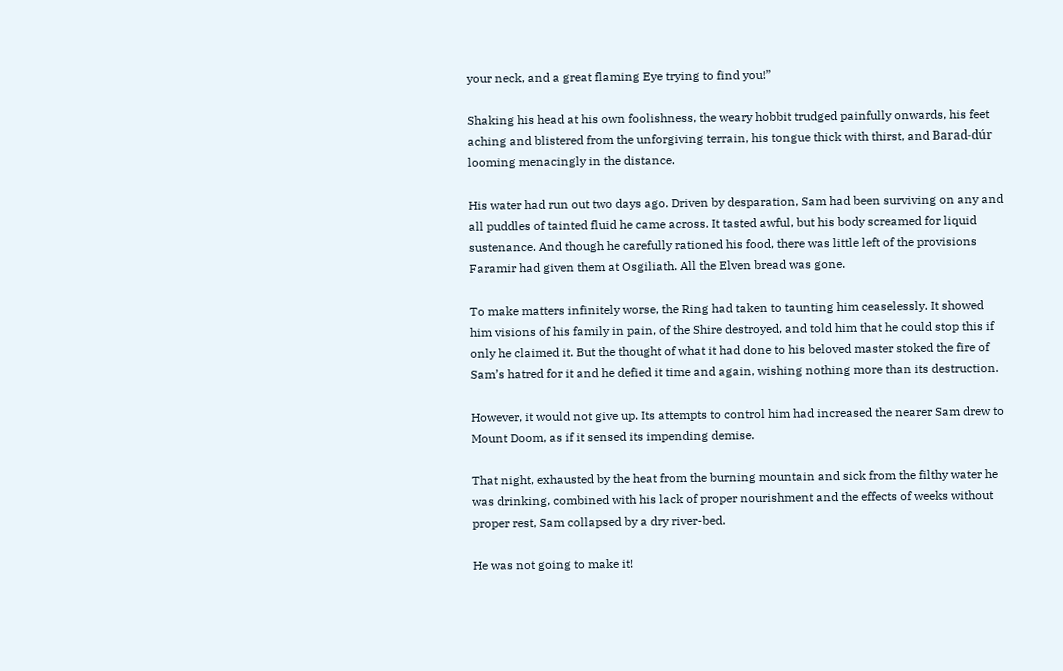your neck, and a great flaming Eye trying to find you!”

Shaking his head at his own foolishness, the weary hobbit trudged painfully onwards, his feet aching and blistered from the unforgiving terrain, his tongue thick with thirst, and Barad-dúr looming menacingly in the distance.

His water had run out two days ago. Driven by desparation, Sam had been surviving on any and all puddles of tainted fluid he came across. It tasted awful, but his body screamed for liquid sustenance. And though he carefully rationed his food, there was little left of the provisions Faramir had given them at Osgiliath. All the Elven bread was gone.

To make matters infinitely worse, the Ring had taken to taunting him ceaselessly. It showed him visions of his family in pain, of the Shire destroyed, and told him that he could stop this if only he claimed it. But the thought of what it had done to his beloved master stoked the fire of Sam’s hatred for it and he defied it time and again, wishing nothing more than its destruction.

However, it would not give up. Its attempts to control him had increased the nearer Sam drew to Mount Doom, as if it sensed its impending demise.

That night, exhausted by the heat from the burning mountain and sick from the filthy water he was drinking, combined with his lack of proper nourishment and the effects of weeks without proper rest, Sam collapsed by a dry river-bed.

He was not going to make it!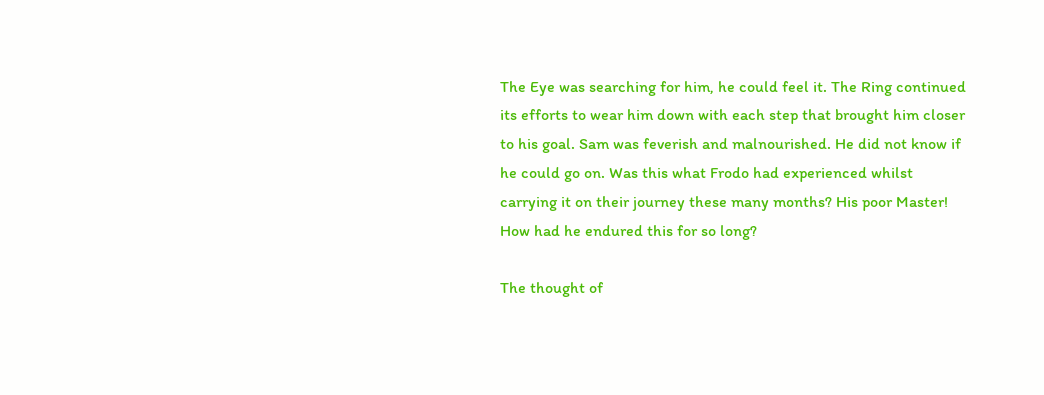The Eye was searching for him, he could feel it. The Ring continued its efforts to wear him down with each step that brought him closer to his goal. Sam was feverish and malnourished. He did not know if he could go on. Was this what Frodo had experienced whilst carrying it on their journey these many months? His poor Master! How had he endured this for so long?

The thought of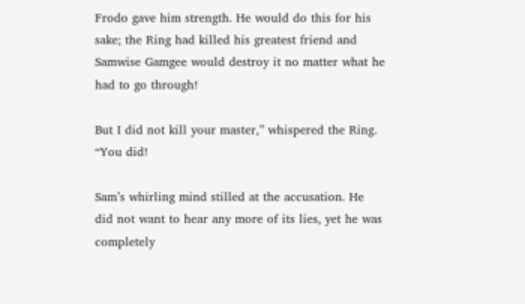Frodo gave him strength. He would do this for his sake; the Ring had killed his greatest friend and Samwise Gamgee would destroy it no matter what he had to go through!

But I did not kill your master,” whispered the Ring. “You did!

Sam’s whirling mind stilled at the accusation. He did not want to hear any more of its lies, yet he was completely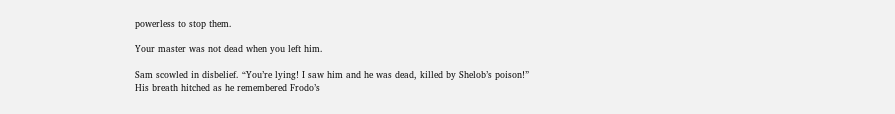powerless to stop them.

Your master was not dead when you left him.

Sam scowled in disbelief. “You’re lying! I saw him and he was dead, killed by Shelob’s poison!” His breath hitched as he remembered Frodo’s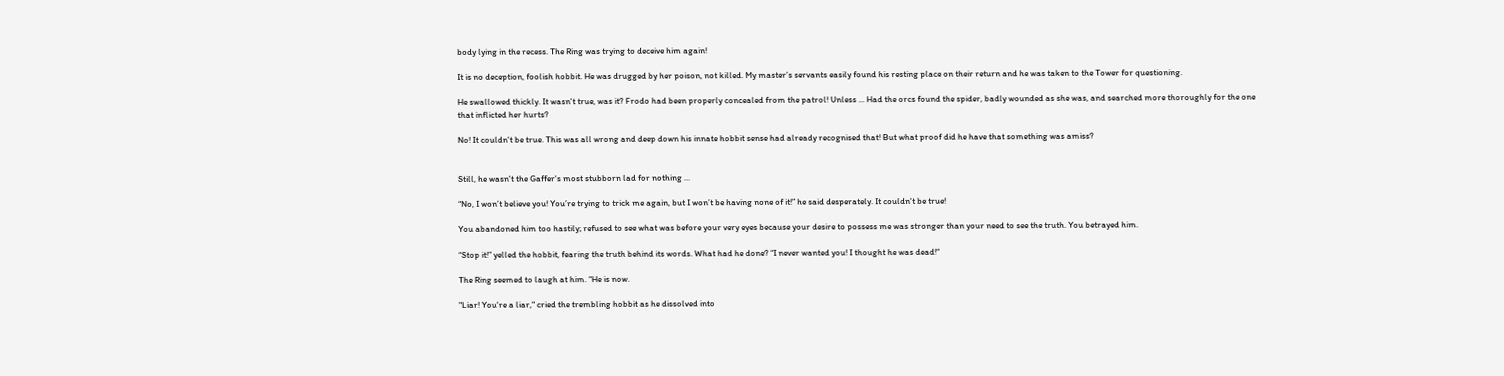body lying in the recess. The Ring was trying to deceive him again!

It is no deception, foolish hobbit. He was drugged by her poison, not killed. My master’s servants easily found his resting place on their return and he was taken to the Tower for questioning.

He swallowed thickly. It wasn't true, was it? Frodo had been properly concealed from the patrol! Unless ... Had the orcs found the spider, badly wounded as she was, and searched more thoroughly for the one that inflicted her hurts?

No! It couldn't be true. This was all wrong and deep down his innate hobbit sense had already recognised that! But what proof did he have that something was amiss?


Still, he wasn't the Gaffer's most stubborn lad for nothing ...

“No, I won’t believe you! You’re trying to trick me again, but I won’t be having none of it!” he said desperately. It couldn't be true!

You abandoned him too hastily; refused to see what was before your very eyes because your desire to possess me was stronger than your need to see the truth. You betrayed him.

“Stop it!” yelled the hobbit, fearing the truth behind its words. What had he done? “I never wanted you! I thought he was dead!“

The Ring seemed to laugh at him. “He is now.

"Liar! You're a liar," cried the trembling hobbit as he dissolved into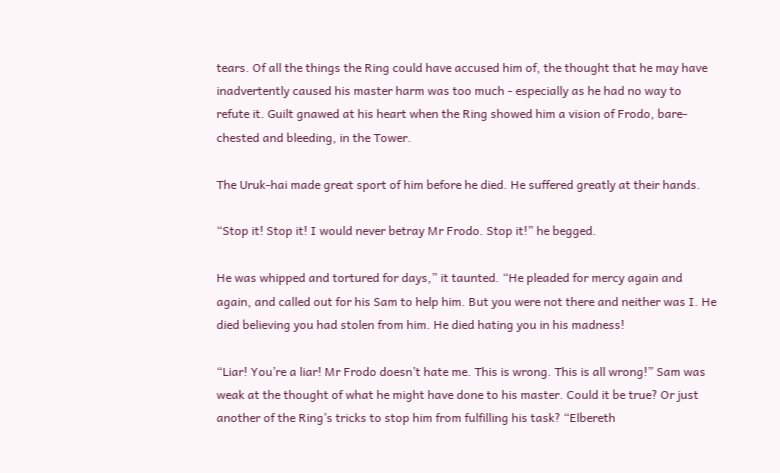tears. Of all the things the Ring could have accused him of, the thought that he may have inadvertently caused his master harm was too much - especially as he had no way to refute it. Guilt gnawed at his heart when the Ring showed him a vision of Frodo, bare-chested and bleeding, in the Tower.

The Uruk-hai made great sport of him before he died. He suffered greatly at their hands.

“Stop it! Stop it! I would never betray Mr Frodo. Stop it!” he begged.

He was whipped and tortured for days,” it taunted. “He pleaded for mercy again and again, and called out for his Sam to help him. But you were not there and neither was I. He died believing you had stolen from him. He died hating you in his madness!

“Liar! You’re a liar! Mr Frodo doesn’t hate me. This is wrong. This is all wrong!” Sam was weak at the thought of what he might have done to his master. Could it be true? Or just another of the Ring’s tricks to stop him from fulfilling his task? “Elbereth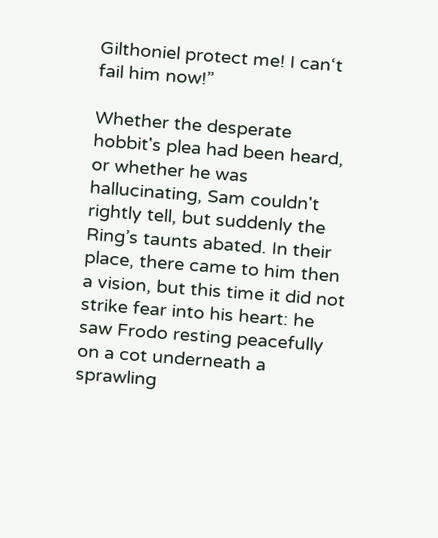Gilthoniel protect me! I can‘t fail him now!”

Whether the desperate hobbit's plea had been heard, or whether he was hallucinating, Sam couldn't rightly tell, but suddenly the Ring’s taunts abated. In their place, there came to him then a vision, but this time it did not strike fear into his heart: he saw Frodo resting peacefully on a cot underneath a sprawling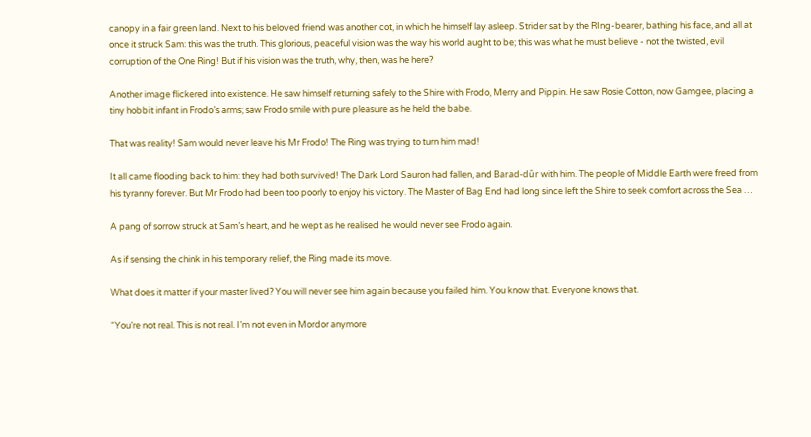canopy in a fair green land. Next to his beloved friend was another cot, in which he himself lay asleep. Strider sat by the RIng-bearer, bathing his face, and all at once it struck Sam: this was the truth. This glorious, peaceful vision was the way his world aught to be; this was what he must believe - not the twisted, evil corruption of the One Ring! But if his vision was the truth, why, then, was he here?

Another image flickered into existence. He saw himself returning safely to the Shire with Frodo, Merry and Pippin. He saw Rosie Cotton, now Gamgee, placing a tiny hobbit infant in Frodo’s arms; saw Frodo smile with pure pleasure as he held the babe.

That was reality! Sam would never leave his Mr Frodo! The Ring was trying to turn him mad!

It all came flooding back to him: they had both survived! The Dark Lord Sauron had fallen, and Barad-dûr with him. The people of Middle Earth were freed from his tyranny forever. But Mr Frodo had been too poorly to enjoy his victory. The Master of Bag End had long since left the Shire to seek comfort across the Sea …

A pang of sorrow struck at Sam’s heart, and he wept as he realised he would never see Frodo again.

As if sensing the chink in his temporary relief, the Ring made its move.

What does it matter if your master lived? You will never see him again because you failed him. You know that. Everyone knows that.

“You’re not real. This is not real. I’m not even in Mordor anymore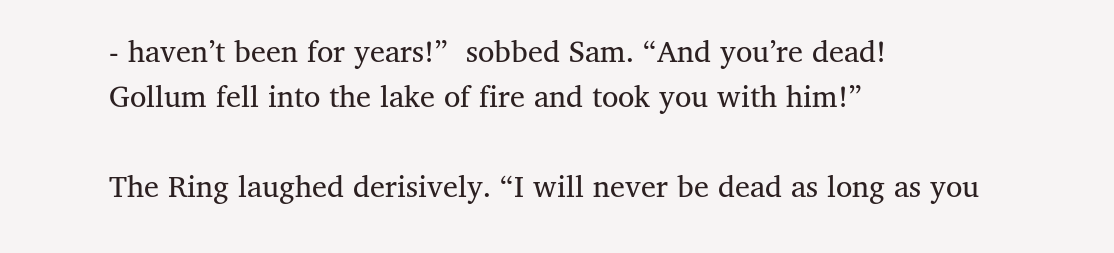- haven’t been for years!”  sobbed Sam. “And you’re dead! Gollum fell into the lake of fire and took you with him!”

The Ring laughed derisively. “I will never be dead as long as you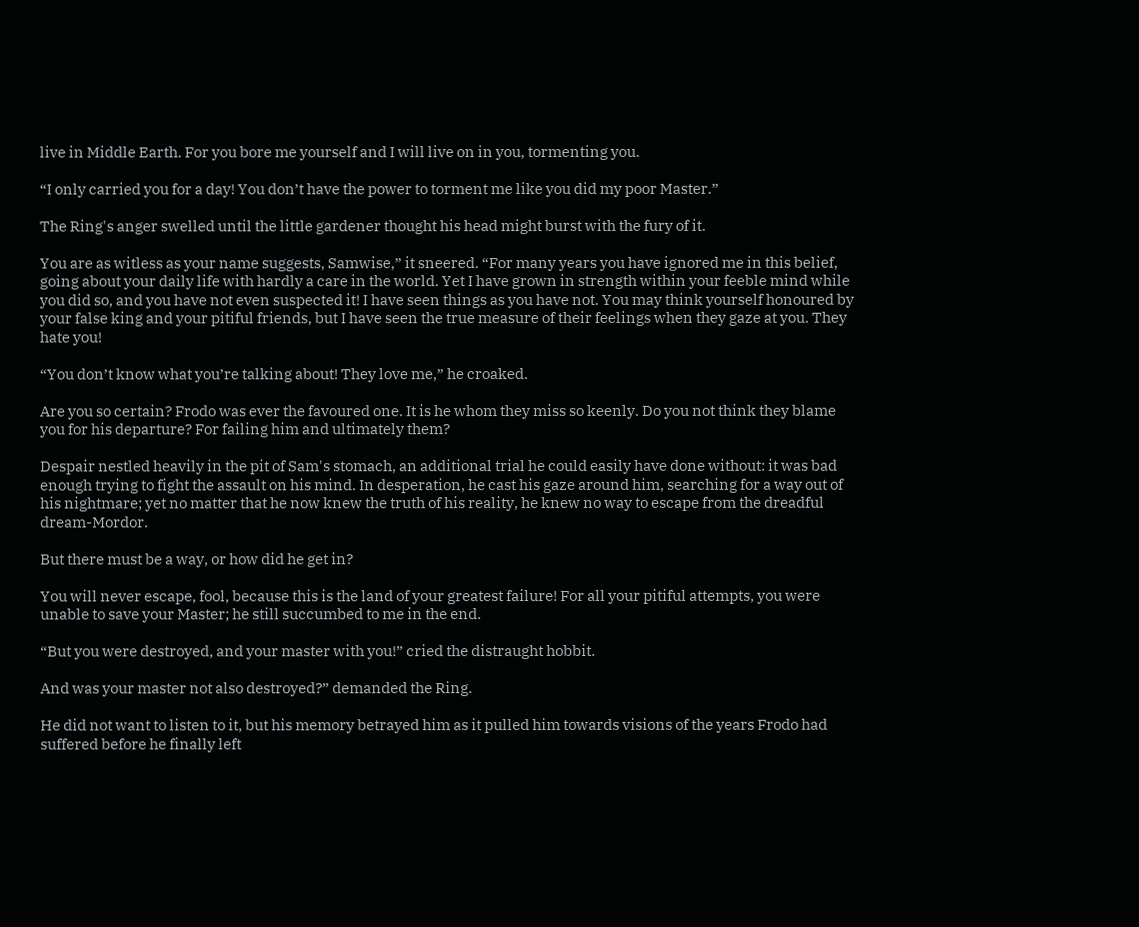live in Middle Earth. For you bore me yourself and I will live on in you, tormenting you.

“I only carried you for a day! You don’t have the power to torment me like you did my poor Master.”

The Ring's anger swelled until the little gardener thought his head might burst with the fury of it.

You are as witless as your name suggests, Samwise,” it sneered. “For many years you have ignored me in this belief, going about your daily life with hardly a care in the world. Yet I have grown in strength within your feeble mind while you did so, and you have not even suspected it! I have seen things as you have not. You may think yourself honoured by your false king and your pitiful friends, but I have seen the true measure of their feelings when they gaze at you. They hate you!

“You don’t know what you’re talking about! They love me,” he croaked.

Are you so certain? Frodo was ever the favoured one. It is he whom they miss so keenly. Do you not think they blame you for his departure? For failing him and ultimately them?

Despair nestled heavily in the pit of Sam's stomach, an additional trial he could easily have done without: it was bad enough trying to fight the assault on his mind. In desperation, he cast his gaze around him, searching for a way out of his nightmare; yet no matter that he now knew the truth of his reality, he knew no way to escape from the dreadful dream-Mordor.

But there must be a way, or how did he get in?

You will never escape, fool, because this is the land of your greatest failure! For all your pitiful attempts, you were unable to save your Master; he still succumbed to me in the end.

“But you were destroyed, and your master with you!” cried the distraught hobbit.

And was your master not also destroyed?” demanded the Ring.

He did not want to listen to it, but his memory betrayed him as it pulled him towards visions of the years Frodo had suffered before he finally left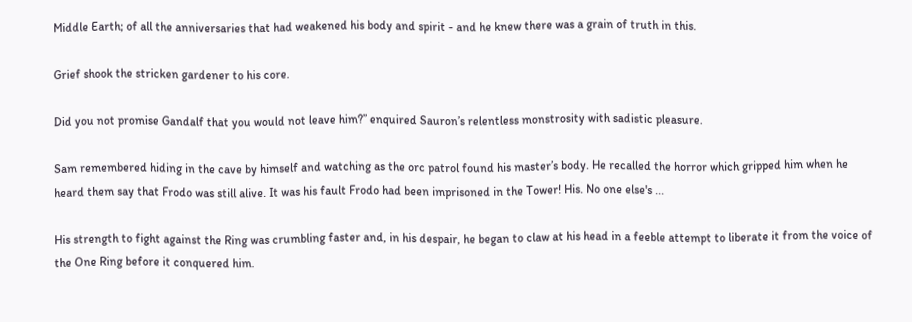Middle Earth; of all the anniversaries that had weakened his body and spirit - and he knew there was a grain of truth in this.

Grief shook the stricken gardener to his core.

Did you not promise Gandalf that you would not leave him?” enquired Sauron’s relentless monstrosity with sadistic pleasure.

Sam remembered hiding in the cave by himself and watching as the orc patrol found his master’s body. He recalled the horror which gripped him when he heard them say that Frodo was still alive. It was his fault Frodo had been imprisoned in the Tower! His. No one else's ...

His strength to fight against the Ring was crumbling faster and, in his despair, he began to claw at his head in a feeble attempt to liberate it from the voice of the One Ring before it conquered him.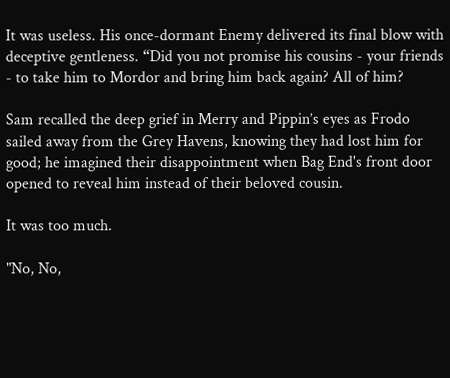It was useless. His once-dormant Enemy delivered its final blow with deceptive gentleness. “Did you not promise his cousins - your friends - to take him to Mordor and bring him back again? All of him?

Sam recalled the deep grief in Merry and Pippin’s eyes as Frodo sailed away from the Grey Havens, knowing they had lost him for good; he imagined their disappointment when Bag End's front door opened to reveal him instead of their beloved cousin.

It was too much.

"No, No,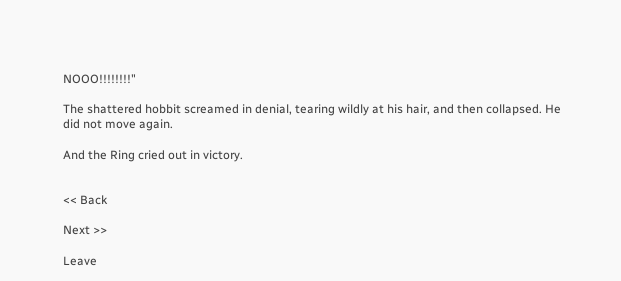NOOO!!!!!!!!"

The shattered hobbit screamed in denial, tearing wildly at his hair, and then collapsed. He did not move again.

And the Ring cried out in victory.


<< Back

Next >>

Leave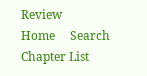Review
Home     Search     Chapter List